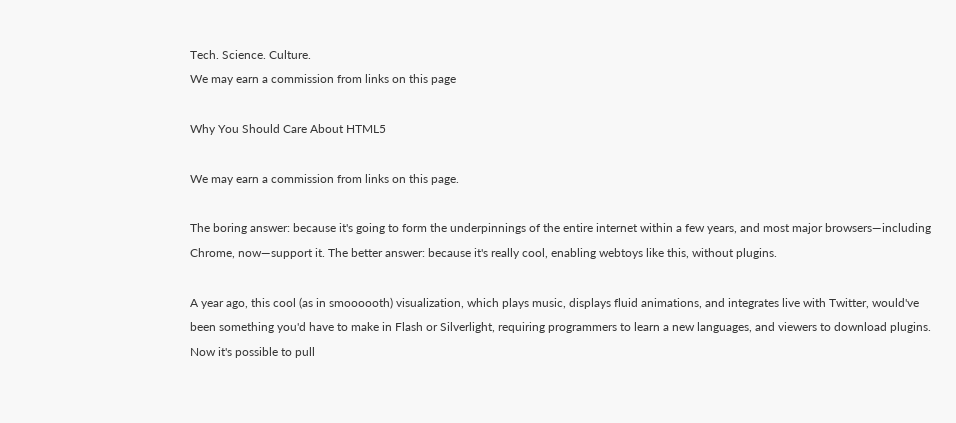Tech. Science. Culture.
We may earn a commission from links on this page

Why You Should Care About HTML5

We may earn a commission from links on this page.

The boring answer: because it's going to form the underpinnings of the entire internet within a few years, and most major browsers—including Chrome, now—support it. The better answer: because it's really cool, enabling webtoys like this, without plugins.

A year ago, this cool (as in smoooooth) visualization, which plays music, displays fluid animations, and integrates live with Twitter, would've been something you'd have to make in Flash or Silverlight, requiring programmers to learn a new languages, and viewers to download plugins. Now it's possible to pull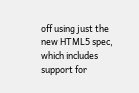off using just the new HTML5 spec, which includes support for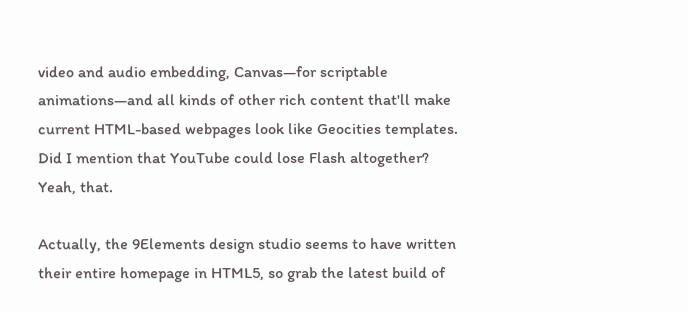video and audio embedding, Canvas—for scriptable animations—and all kinds of other rich content that'll make current HTML-based webpages look like Geocities templates. Did I mention that YouTube could lose Flash altogether? Yeah, that.

Actually, the 9Elements design studio seems to have written their entire homepage in HTML5, so grab the latest build of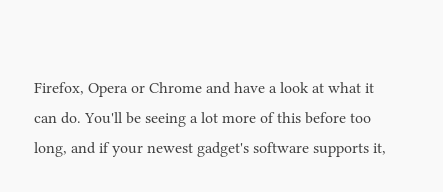Firefox, Opera or Chrome and have a look at what it can do. You'll be seeing a lot more of this before too long, and if your newest gadget's software supports it,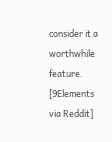consider it a worthwhile feature. [9Elements via Reddit]